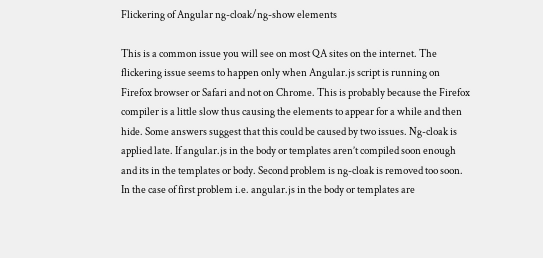Flickering of Angular ng-cloak/ng-show elements

This is a common issue you will see on most QA sites on the internet. The flickering issue seems to happen only when Angular.js script is running on Firefox browser or Safari and not on Chrome. This is probably because the Firefox compiler is a little slow thus causing the elements to appear for a while and then hide. Some answers suggest that this could be caused by two issues. Ng-cloak is applied late. If angular.js in the body or templates aren’t compiled soon enough and its in the templates or body. Second problem is ng-cloak is removed too soon. In the case of first problem i.e. angular.js in the body or templates are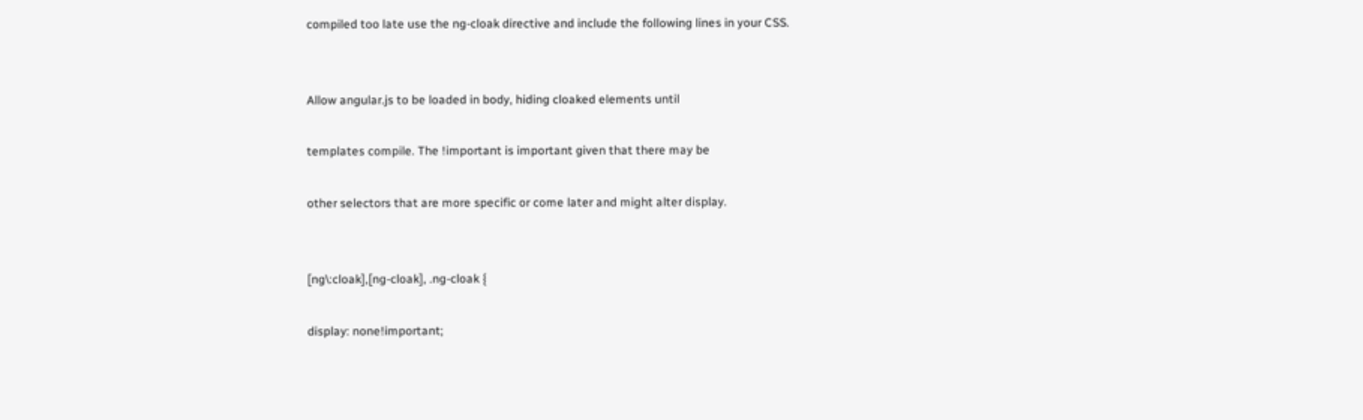compiled too late use the ng-cloak directive and include the following lines in your CSS.


Allow angular.js to be loaded in body, hiding cloaked elements until

templates compile. The !important is important given that there may be

other selectors that are more specific or come later and might alter display.


[ng\:cloak],[ng-cloak], .ng-cloak {

display: none!important;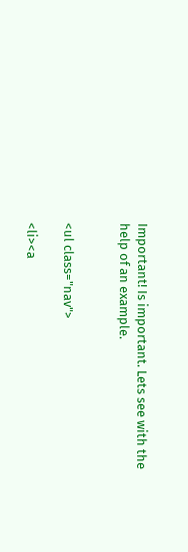Important! Is important. Lets see with the help of an example.


<ul class="nav">

<li><a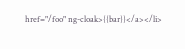href="/foo" ng-cloak>{{bar}}</a></li>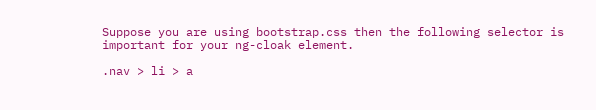Suppose you are using bootstrap.css then the following selector is important for your ng-cloak element.

.nav > li > a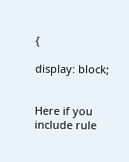{

display: block;


Here if you include rule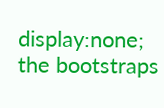display:none; the bootstraps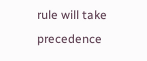rule will take precedence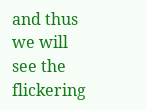and thus we will see the flickering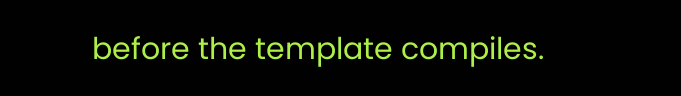before the template compiles.